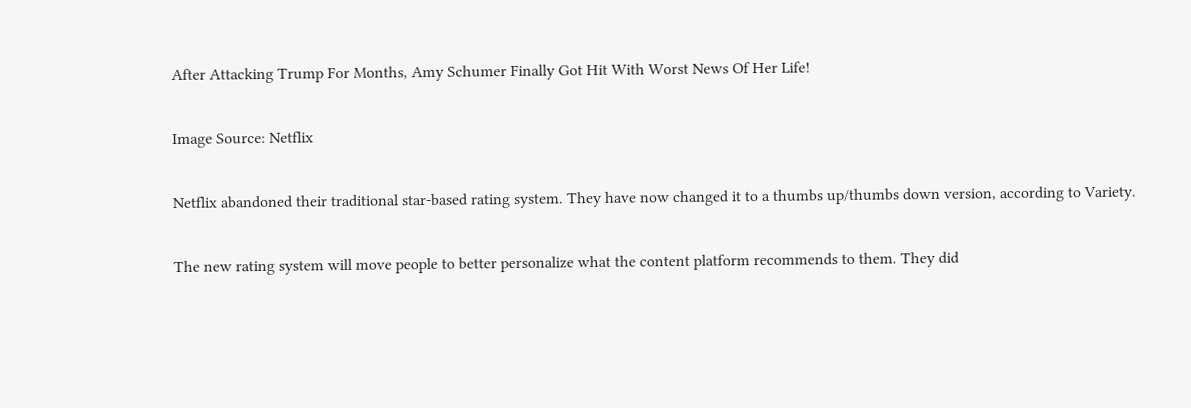After Attacking Trump For Months, Amy Schumer Finally Got Hit With Worst News Of Her Life!

Image Source: Netflix

Netflix abandoned their traditional star-based rating system. They have now changed it to a thumbs up/thumbs down version, according to Variety.

The new rating system will move people to better personalize what the content platform recommends to them. They did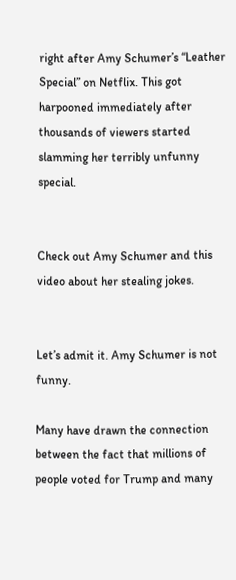right after Amy Schumer’s “Leather Special” on Netflix. This got harpooned immediately after thousands of viewers started slamming her terribly unfunny special.


Check out Amy Schumer and this video about her stealing jokes.


Let’s admit it. Amy Schumer is not funny.

Many have drawn the connection between the fact that millions of people voted for Trump and many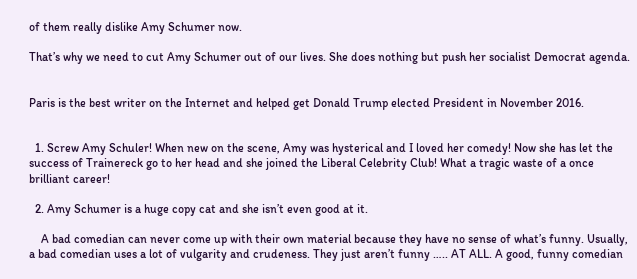of them really dislike Amy Schumer now.

That’s why we need to cut Amy Schumer out of our lives. She does nothing but push her socialist Democrat agenda.


Paris is the best writer on the Internet and helped get Donald Trump elected President in November 2016.


  1. Screw Amy Schuler! When new on the scene, Amy was hysterical and I loved her comedy! Now she has let the success of Trainereck go to her head and she joined the Liberal Celebrity Club! What a tragic waste of a once brilliant career!

  2. Amy Schumer is a huge copy cat and she isn’t even good at it.

    A bad comedian can never come up with their own material because they have no sense of what’s funny. Usually, a bad comedian uses a lot of vulgarity and crudeness. They just aren’t funny ….. AT ALL. A good, funny comedian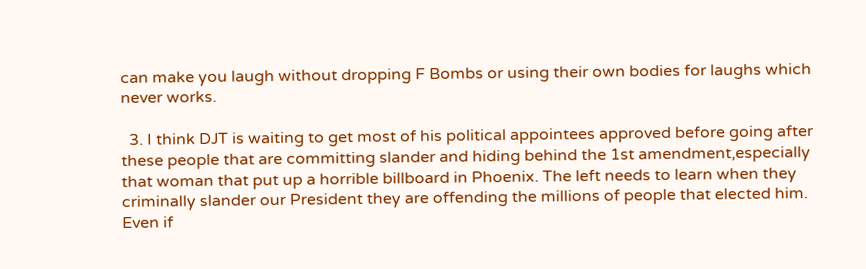can make you laugh without dropping F Bombs or using their own bodies for laughs which never works.

  3. I think DJT is waiting to get most of his political appointees approved before going after these people that are committing slander and hiding behind the 1st amendment,especially that woman that put up a horrible billboard in Phoenix. The left needs to learn when they criminally slander our President they are offending the millions of people that elected him. Even if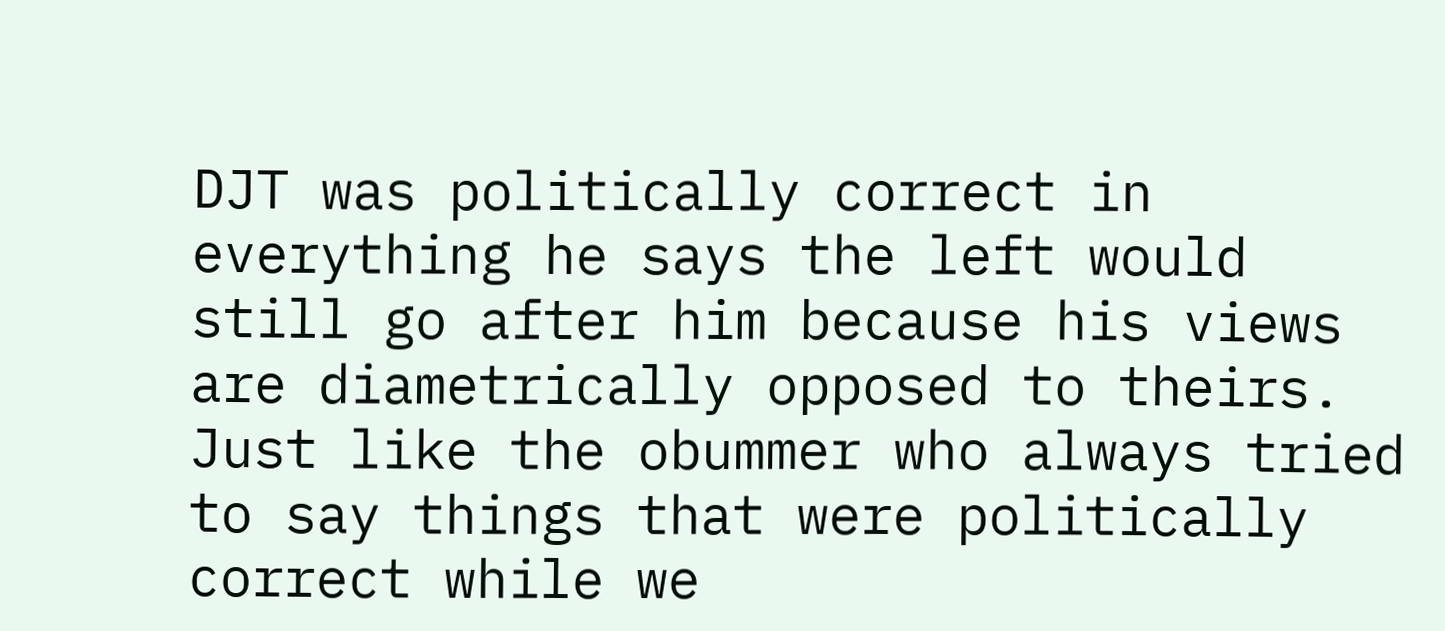DJT was politically correct in everything he says the left would still go after him because his views are diametrically opposed to theirs. Just like the obummer who always tried to say things that were politically correct while we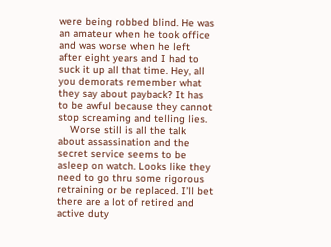were being robbed blind. He was an amateur when he took office and was worse when he left after eight years and I had to suck it up all that time. Hey, all you demorats remember what they say about payback? It has to be awful because they cannot stop screaming and telling lies.
    Worse still is all the talk about assassination and the secret service seems to be asleep on watch. Looks like they need to go thru some rigorous retraining or be replaced. I’ll bet there are a lot of retired and active duty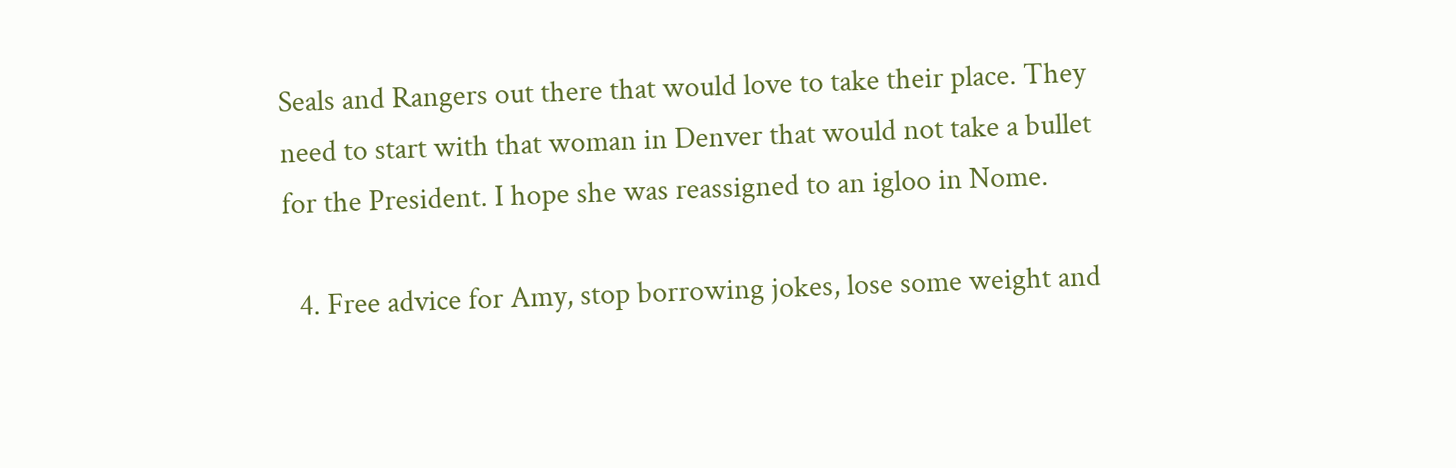Seals and Rangers out there that would love to take their place. They need to start with that woman in Denver that would not take a bullet for the President. I hope she was reassigned to an igloo in Nome.

  4. Free advice for Amy, stop borrowing jokes, lose some weight and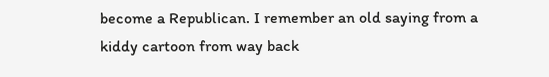become a Republican. I remember an old saying from a kiddy cartoon from way back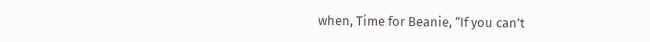when, Time for Beanie, “If you can’t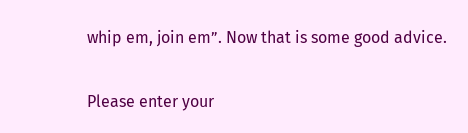whip em, join em”. Now that is some good advice.


Please enter your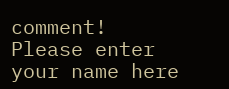comment!
Please enter your name here